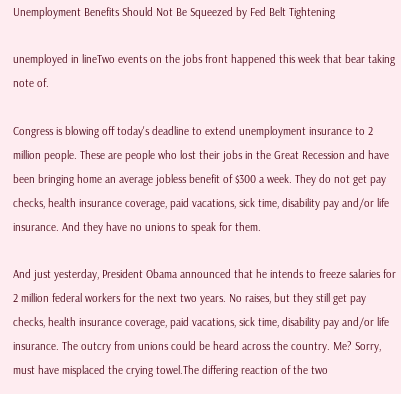Unemployment Benefits Should Not Be Squeezed by Fed Belt Tightening

unemployed in lineTwo events on the jobs front happened this week that bear taking note of.

Congress is blowing off today's deadline to extend unemployment insurance to 2 million people. These are people who lost their jobs in the Great Recession and have been bringing home an average jobless benefit of $300 a week. They do not get pay checks, health insurance coverage, paid vacations, sick time, disability pay and/or life insurance. And they have no unions to speak for them.

And just yesterday, President Obama announced that he intends to freeze salaries for 2 million federal workers for the next two years. No raises, but they still get pay checks, health insurance coverage, paid vacations, sick time, disability pay and/or life insurance. The outcry from unions could be heard across the country. Me? Sorry, must have misplaced the crying towel.The differing reaction of the two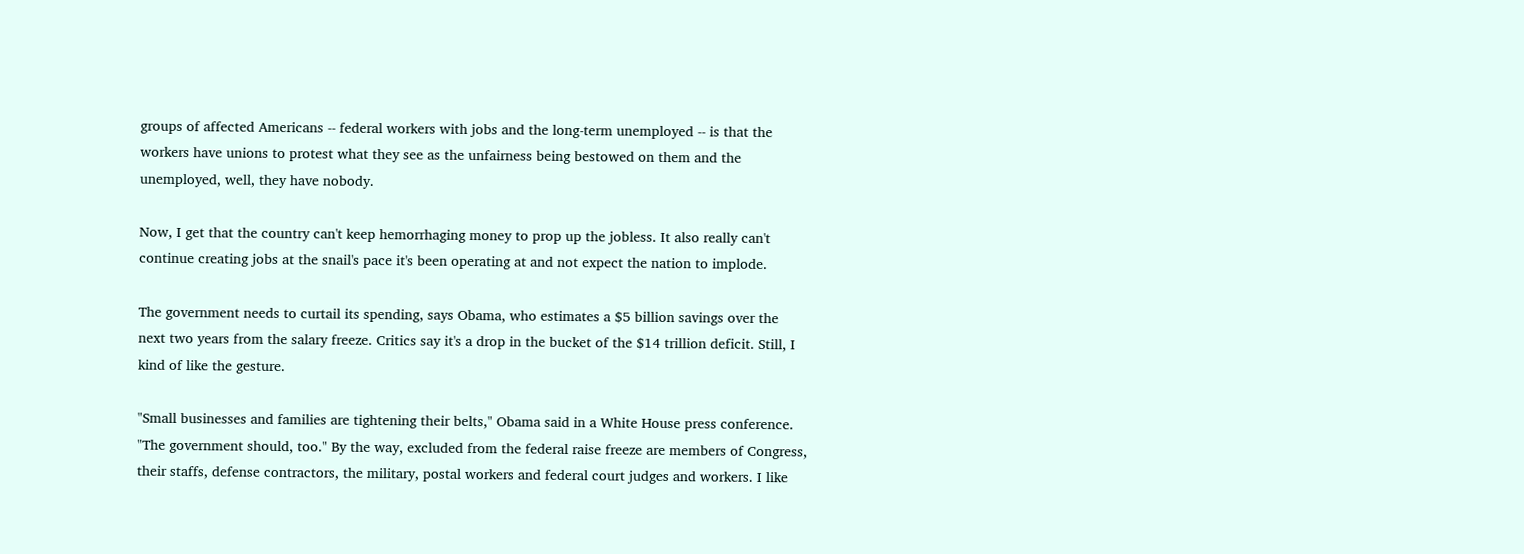groups of affected Americans -- federal workers with jobs and the long-term unemployed -- is that the workers have unions to protest what they see as the unfairness being bestowed on them and the unemployed, well, they have nobody.

Now, I get that the country can't keep hemorrhaging money to prop up the jobless. It also really can't continue creating jobs at the snail's pace it's been operating at and not expect the nation to implode.

The government needs to curtail its spending, says Obama, who estimates a $5 billion savings over the next two years from the salary freeze. Critics say it's a drop in the bucket of the $14 trillion deficit. Still, I kind of like the gesture.

"Small businesses and families are tightening their belts," Obama said in a White House press conference. "The government should, too." By the way, excluded from the federal raise freeze are members of Congress, their staffs, defense contractors, the military, postal workers and federal court judges and workers. I like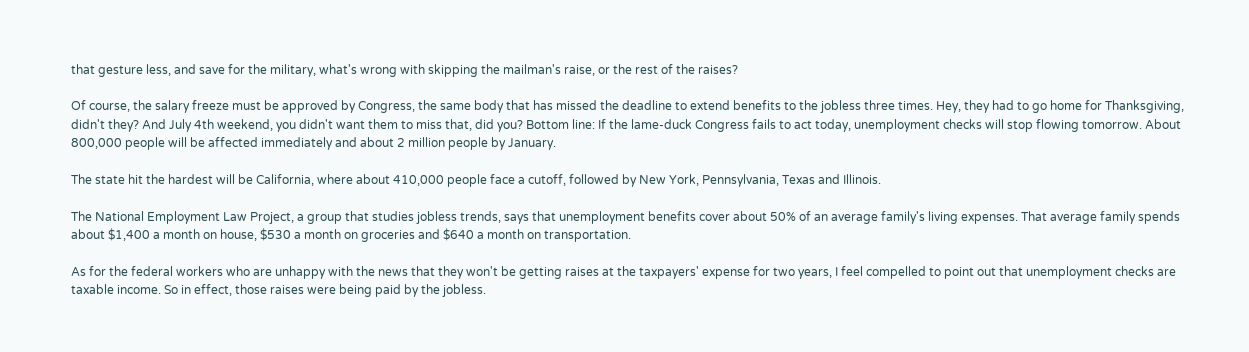that gesture less, and save for the military, what's wrong with skipping the mailman's raise, or the rest of the raises?

Of course, the salary freeze must be approved by Congress, the same body that has missed the deadline to extend benefits to the jobless three times. Hey, they had to go home for Thanksgiving, didn't they? And July 4th weekend, you didn't want them to miss that, did you? Bottom line: If the lame-duck Congress fails to act today, unemployment checks will stop flowing tomorrow. About 800,000 people will be affected immediately and about 2 million people by January.

The state hit the hardest will be California, where about 410,000 people face a cutoff, followed by New York, Pennsylvania, Texas and Illinois.

The National Employment Law Project, a group that studies jobless trends, says that unemployment benefits cover about 50% of an average family's living expenses. That average family spends about $1,400 a month on house, $530 a month on groceries and $640 a month on transportation.

As for the federal workers who are unhappy with the news that they won't be getting raises at the taxpayers' expense for two years, I feel compelled to point out that unemployment checks are taxable income. So in effect, those raises were being paid by the jobless.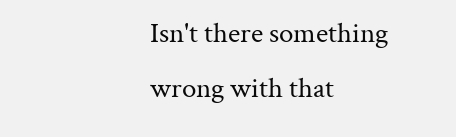Isn't there something wrong with that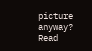picture anyway?
Read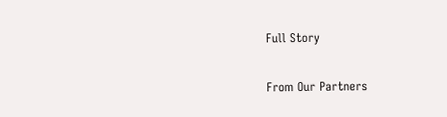Full Story

From Our Partners